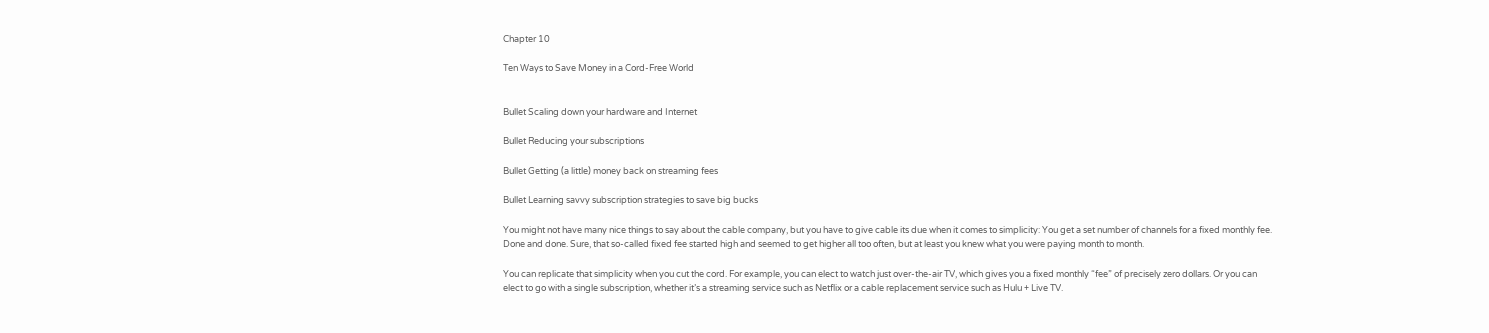Chapter 10

Ten Ways to Save Money in a Cord-Free World


Bullet Scaling down your hardware and Internet

Bullet Reducing your subscriptions

Bullet Getting (a little) money back on streaming fees

Bullet Learning savvy subscription strategies to save big bucks

You might not have many nice things to say about the cable company, but you have to give cable its due when it comes to simplicity: You get a set number of channels for a fixed monthly fee. Done and done. Sure, that so-called fixed fee started high and seemed to get higher all too often, but at least you knew what you were paying month to month.

You can replicate that simplicity when you cut the cord. For example, you can elect to watch just over-the-air TV, which gives you a fixed monthly “fee” of precisely zero dollars. Or you can elect to go with a single subscription, whether it’s a streaming service such as Netflix or a cable replacement service such as Hulu + Live TV.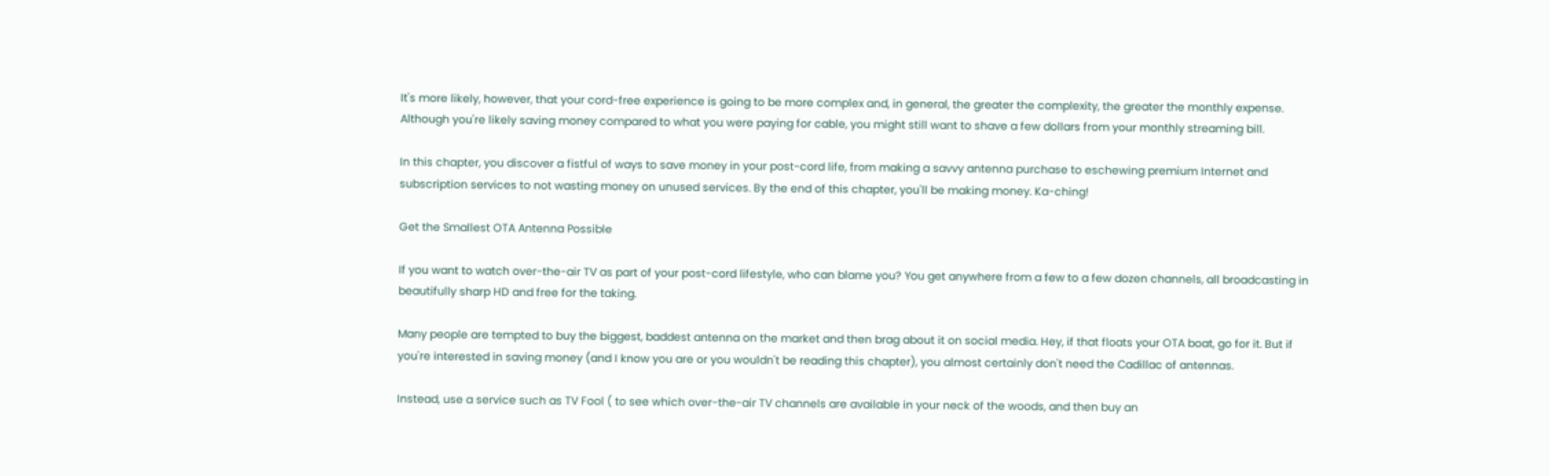It's more likely, however, that your cord-free experience is going to be more complex and, in general, the greater the complexity, the greater the monthly expense. Although you're likely saving money compared to what you were paying for cable, you might still want to shave a few dollars from your monthly streaming bill.

In this chapter, you discover a fistful of ways to save money in your post-cord life, from making a savvy antenna purchase to eschewing premium Internet and subscription services to not wasting money on unused services. By the end of this chapter, you'll be making money. Ka-ching!

Get the Smallest OTA Antenna Possible

If you want to watch over-the-air TV as part of your post-cord lifestyle, who can blame you? You get anywhere from a few to a few dozen channels, all broadcasting in beautifully sharp HD and free for the taking.

Many people are tempted to buy the biggest, baddest antenna on the market and then brag about it on social media. Hey, if that floats your OTA boat, go for it. But if you're interested in saving money (and I know you are or you wouldn't be reading this chapter), you almost certainly don't need the Cadillac of antennas.

Instead, use a service such as TV Fool ( to see which over-the-air TV channels are available in your neck of the woods, and then buy an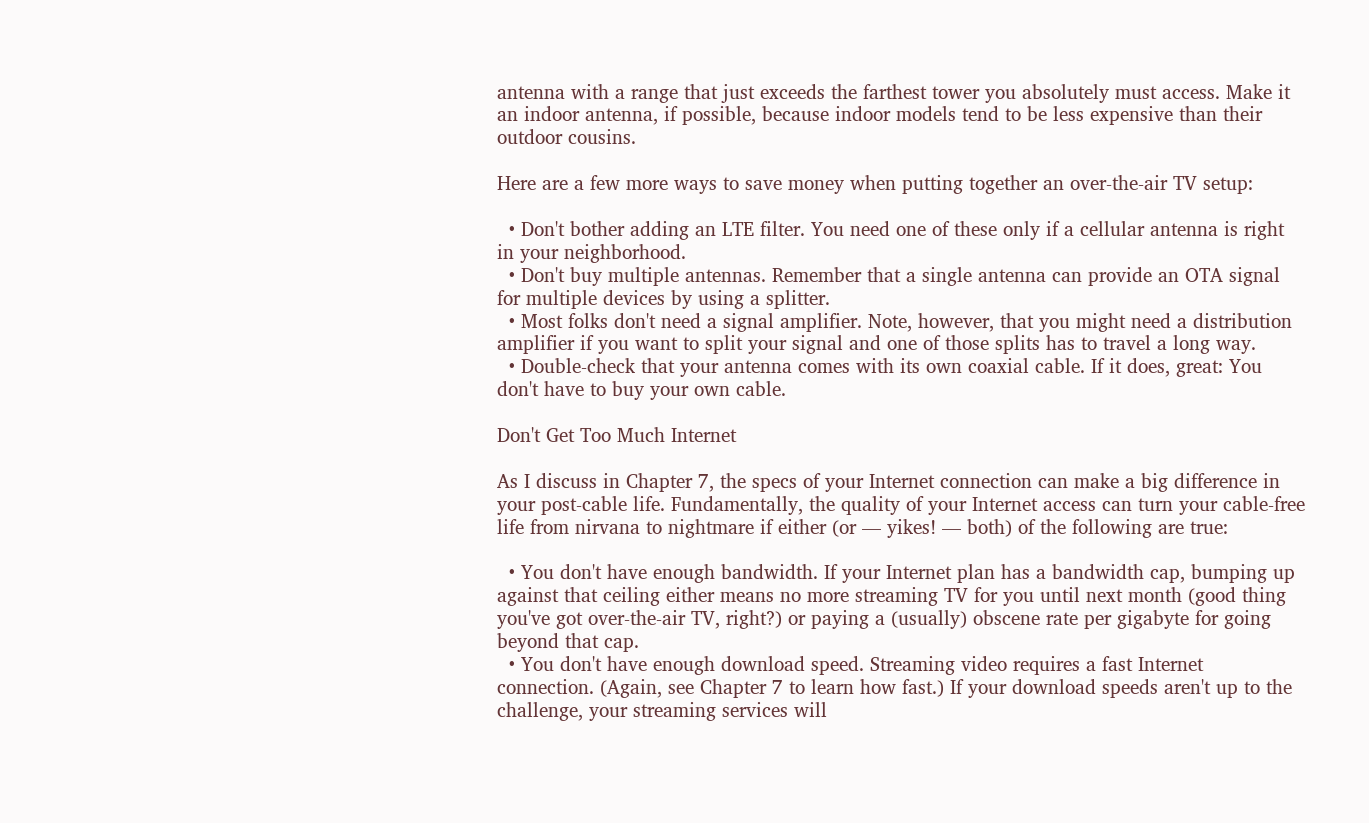antenna with a range that just exceeds the farthest tower you absolutely must access. Make it an indoor antenna, if possible, because indoor models tend to be less expensive than their outdoor cousins.

Here are a few more ways to save money when putting together an over-the-air TV setup:

  • Don't bother adding an LTE filter. You need one of these only if a cellular antenna is right in your neighborhood.
  • Don't buy multiple antennas. Remember that a single antenna can provide an OTA signal for multiple devices by using a splitter.
  • Most folks don't need a signal amplifier. Note, however, that you might need a distribution amplifier if you want to split your signal and one of those splits has to travel a long way.
  • Double-check that your antenna comes with its own coaxial cable. If it does, great: You don't have to buy your own cable.

Don't Get Too Much Internet

As I discuss in Chapter 7, the specs of your Internet connection can make a big difference in your post-cable life. Fundamentally, the quality of your Internet access can turn your cable-free life from nirvana to nightmare if either (or — yikes! — both) of the following are true:

  • You don't have enough bandwidth. If your Internet plan has a bandwidth cap, bumping up against that ceiling either means no more streaming TV for you until next month (good thing you've got over-the-air TV, right?) or paying a (usually) obscene rate per gigabyte for going beyond that cap.
  • You don't have enough download speed. Streaming video requires a fast Internet connection. (Again, see Chapter 7 to learn how fast.) If your download speeds aren't up to the challenge, your streaming services will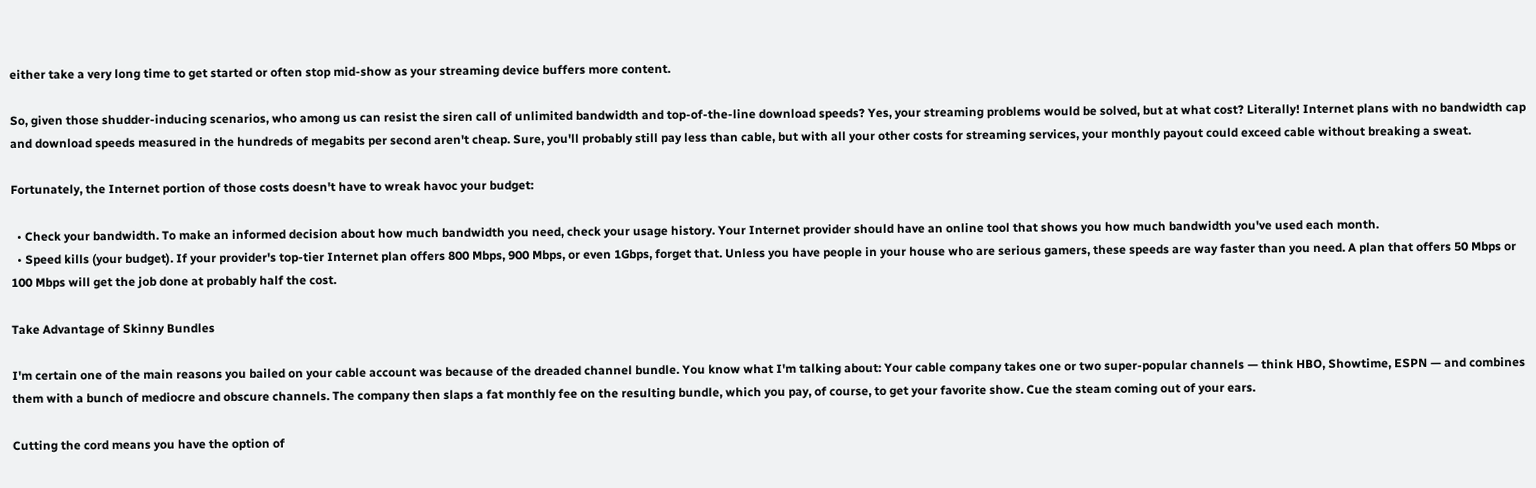either take a very long time to get started or often stop mid-show as your streaming device buffers more content.

So, given those shudder-inducing scenarios, who among us can resist the siren call of unlimited bandwidth and top-of-the-line download speeds? Yes, your streaming problems would be solved, but at what cost? Literally! Internet plans with no bandwidth cap and download speeds measured in the hundreds of megabits per second aren't cheap. Sure, you'll probably still pay less than cable, but with all your other costs for streaming services, your monthly payout could exceed cable without breaking a sweat.

Fortunately, the Internet portion of those costs doesn't have to wreak havoc your budget:

  • Check your bandwidth. To make an informed decision about how much bandwidth you need, check your usage history. Your Internet provider should have an online tool that shows you how much bandwidth you've used each month.
  • Speed kills (your budget). If your provider's top-tier Internet plan offers 800 Mbps, 900 Mbps, or even 1Gbps, forget that. Unless you have people in your house who are serious gamers, these speeds are way faster than you need. A plan that offers 50 Mbps or 100 Mbps will get the job done at probably half the cost.

Take Advantage of Skinny Bundles

I'm certain one of the main reasons you bailed on your cable account was because of the dreaded channel bundle. You know what I'm talking about: Your cable company takes one or two super-popular channels — think HBO, Showtime, ESPN — and combines them with a bunch of mediocre and obscure channels. The company then slaps a fat monthly fee on the resulting bundle, which you pay, of course, to get your favorite show. Cue the steam coming out of your ears.

Cutting the cord means you have the option of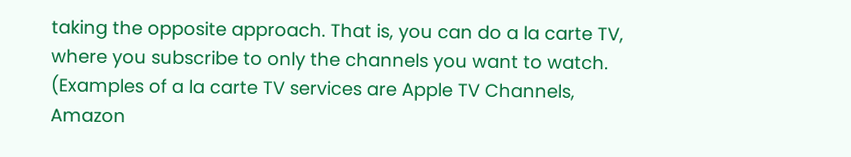taking the opposite approach. That is, you can do a la carte TV, where you subscribe to only the channels you want to watch. (Examples of a la carte TV services are Apple TV Channels, Amazon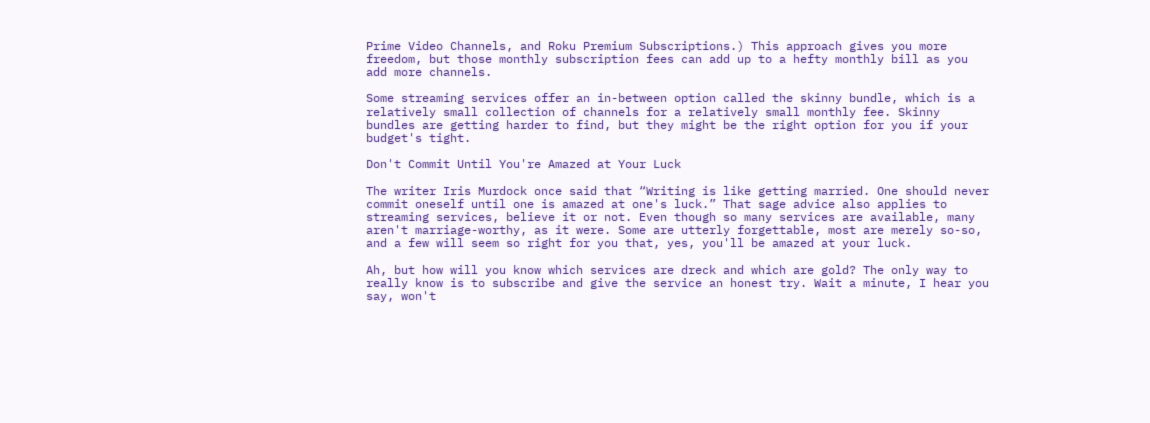Prime Video Channels, and Roku Premium Subscriptions.) This approach gives you more freedom, but those monthly subscription fees can add up to a hefty monthly bill as you add more channels.

Some streaming services offer an in-between option called the skinny bundle, which is a relatively small collection of channels for a relatively small monthly fee. Skinny bundles are getting harder to find, but they might be the right option for you if your budget's tight.

Don't Commit Until You're Amazed at Your Luck

The writer Iris Murdock once said that “Writing is like getting married. One should never commit oneself until one is amazed at one's luck.” That sage advice also applies to streaming services, believe it or not. Even though so many services are available, many aren't marriage-worthy, as it were. Some are utterly forgettable, most are merely so-so, and a few will seem so right for you that, yes, you'll be amazed at your luck.

Ah, but how will you know which services are dreck and which are gold? The only way to really know is to subscribe and give the service an honest try. Wait a minute, I hear you say, won't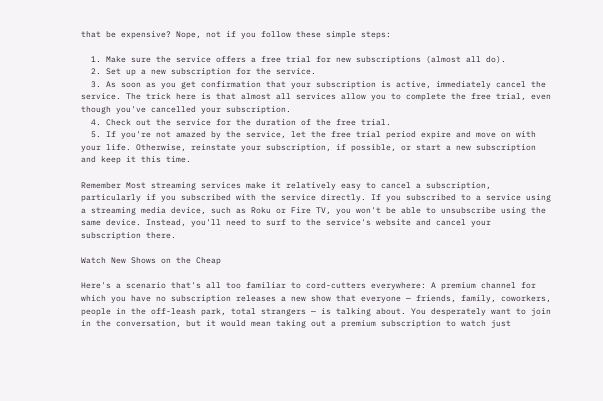that be expensive? Nope, not if you follow these simple steps:

  1. Make sure the service offers a free trial for new subscriptions (almost all do).
  2. Set up a new subscription for the service.
  3. As soon as you get confirmation that your subscription is active, immediately cancel the service. The trick here is that almost all services allow you to complete the free trial, even though you've cancelled your subscription.
  4. Check out the service for the duration of the free trial.
  5. If you're not amazed by the service, let the free trial period expire and move on with your life. Otherwise, reinstate your subscription, if possible, or start a new subscription and keep it this time.

Remember Most streaming services make it relatively easy to cancel a subscription, particularly if you subscribed with the service directly. If you subscribed to a service using a streaming media device, such as Roku or Fire TV, you won't be able to unsubscribe using the same device. Instead, you'll need to surf to the service's website and cancel your subscription there.

Watch New Shows on the Cheap

Here's a scenario that's all too familiar to cord-cutters everywhere: A premium channel for which you have no subscription releases a new show that everyone — friends, family, coworkers, people in the off-leash park, total strangers — is talking about. You desperately want to join in the conversation, but it would mean taking out a premium subscription to watch just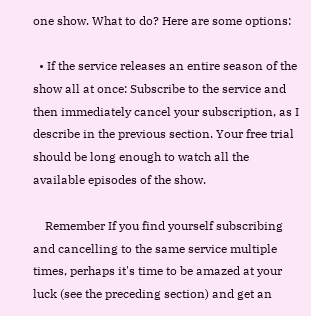one show. What to do? Here are some options:

  • If the service releases an entire season of the show all at once: Subscribe to the service and then immediately cancel your subscription, as I describe in the previous section. Your free trial should be long enough to watch all the available episodes of the show.

    Remember If you find yourself subscribing and cancelling to the same service multiple times, perhaps it's time to be amazed at your luck (see the preceding section) and get an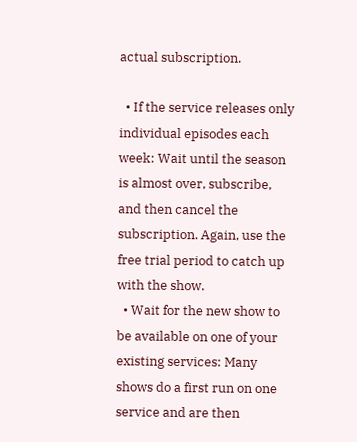actual subscription.

  • If the service releases only individual episodes each week: Wait until the season is almost over, subscribe, and then cancel the subscription. Again, use the free trial period to catch up with the show.
  • Wait for the new show to be available on one of your existing services: Many shows do a first run on one service and are then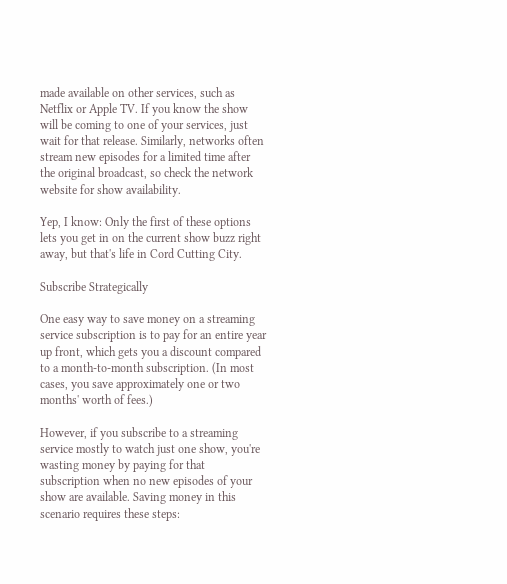made available on other services, such as Netflix or Apple TV. If you know the show will be coming to one of your services, just wait for that release. Similarly, networks often stream new episodes for a limited time after the original broadcast, so check the network website for show availability.

Yep, I know: Only the first of these options lets you get in on the current show buzz right away, but that's life in Cord Cutting City.

Subscribe Strategically

One easy way to save money on a streaming service subscription is to pay for an entire year up front, which gets you a discount compared to a month-to-month subscription. (In most cases, you save approximately one or two months' worth of fees.)

However, if you subscribe to a streaming service mostly to watch just one show, you're wasting money by paying for that subscription when no new episodes of your show are available. Saving money in this scenario requires these steps: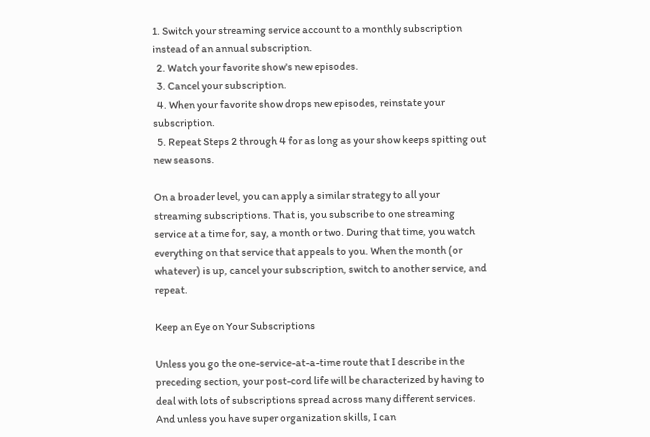1. Switch your streaming service account to a monthly subscription instead of an annual subscription.
  2. Watch your favorite show's new episodes.
  3. Cancel your subscription.
  4. When your favorite show drops new episodes, reinstate your subscription.
  5. Repeat Steps 2 through 4 for as long as your show keeps spitting out new seasons.

On a broader level, you can apply a similar strategy to all your streaming subscriptions. That is, you subscribe to one streaming service at a time for, say, a month or two. During that time, you watch everything on that service that appeals to you. When the month (or whatever) is up, cancel your subscription, switch to another service, and repeat.

Keep an Eye on Your Subscriptions

Unless you go the one-service-at-a-time route that I describe in the preceding section, your post-cord life will be characterized by having to deal with lots of subscriptions spread across many different services. And unless you have super organization skills, I can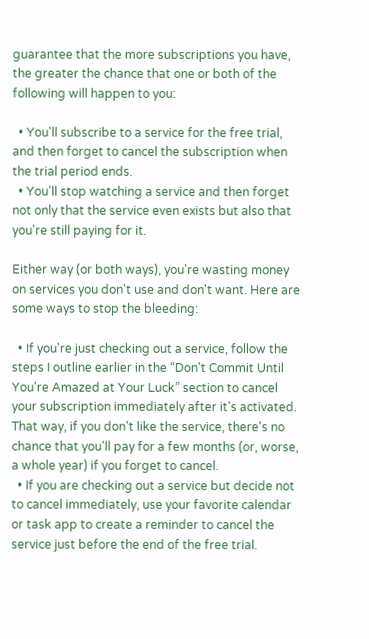guarantee that the more subscriptions you have, the greater the chance that one or both of the following will happen to you:

  • You'll subscribe to a service for the free trial, and then forget to cancel the subscription when the trial period ends.
  • You'll stop watching a service and then forget not only that the service even exists but also that you're still paying for it.

Either way (or both ways), you're wasting money on services you don't use and don't want. Here are some ways to stop the bleeding:

  • If you're just checking out a service, follow the steps I outline earlier in the “Don't Commit Until You're Amazed at Your Luck” section to cancel your subscription immediately after it's activated. That way, if you don't like the service, there's no chance that you'll pay for a few months (or, worse, a whole year) if you forget to cancel.
  • If you are checking out a service but decide not to cancel immediately, use your favorite calendar or task app to create a reminder to cancel the service just before the end of the free trial.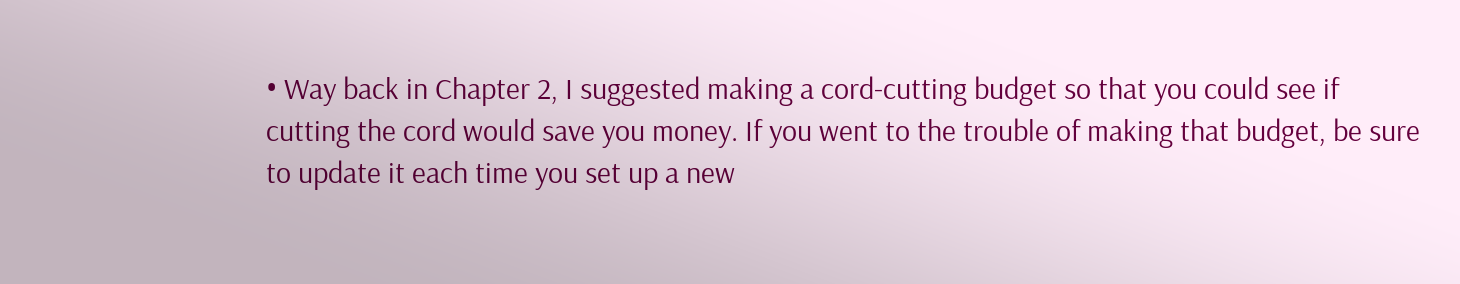• Way back in Chapter 2, I suggested making a cord-cutting budget so that you could see if cutting the cord would save you money. If you went to the trouble of making that budget, be sure to update it each time you set up a new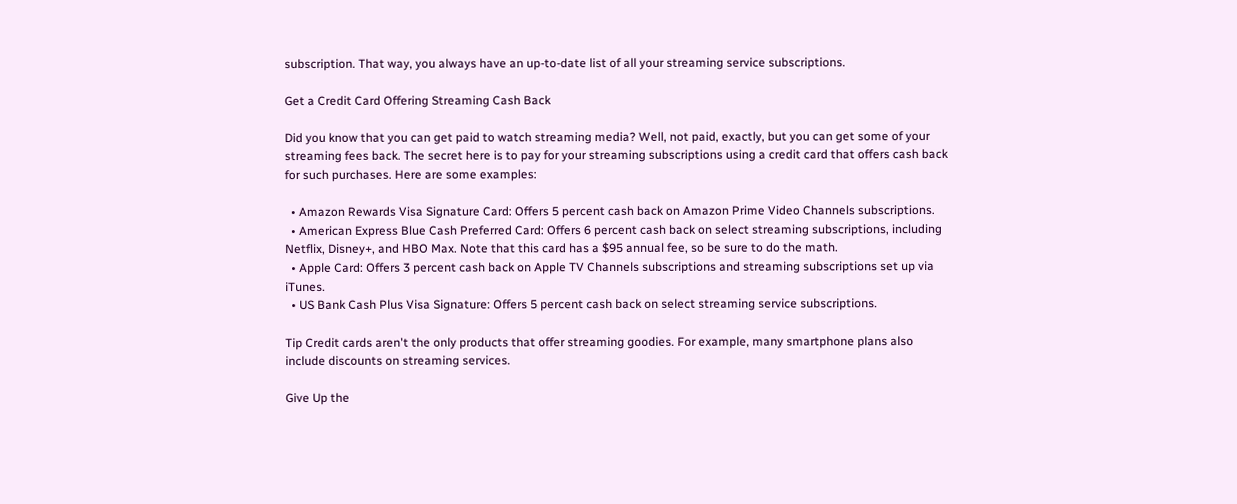subscription. That way, you always have an up-to-date list of all your streaming service subscriptions.

Get a Credit Card Offering Streaming Cash Back

Did you know that you can get paid to watch streaming media? Well, not paid, exactly, but you can get some of your streaming fees back. The secret here is to pay for your streaming subscriptions using a credit card that offers cash back for such purchases. Here are some examples:

  • Amazon Rewards Visa Signature Card: Offers 5 percent cash back on Amazon Prime Video Channels subscriptions.
  • American Express Blue Cash Preferred Card: Offers 6 percent cash back on select streaming subscriptions, including Netflix, Disney+, and HBO Max. Note that this card has a $95 annual fee, so be sure to do the math.
  • Apple Card: Offers 3 percent cash back on Apple TV Channels subscriptions and streaming subscriptions set up via iTunes.
  • US Bank Cash Plus Visa Signature: Offers 5 percent cash back on select streaming service subscriptions.

Tip Credit cards aren't the only products that offer streaming goodies. For example, many smartphone plans also include discounts on streaming services.

Give Up the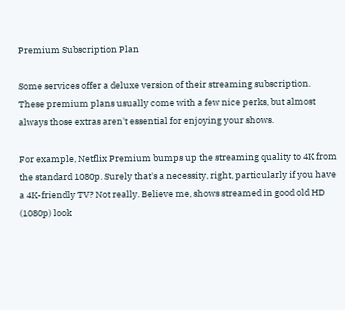Premium Subscription Plan

Some services offer a deluxe version of their streaming subscription. These premium plans usually come with a few nice perks, but almost always those extras aren't essential for enjoying your shows.

For example, Netflix Premium bumps up the streaming quality to 4K from the standard 1080p. Surely that's a necessity, right, particularly if you have a 4K-friendly TV? Not really. Believe me, shows streamed in good old HD (1080p) look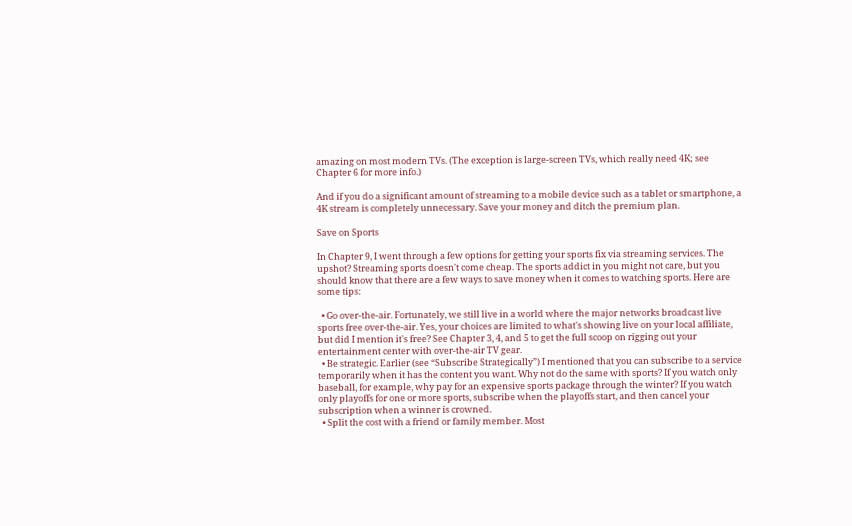amazing on most modern TVs. (The exception is large-screen TVs, which really need 4K; see Chapter 6 for more info.)

And if you do a significant amount of streaming to a mobile device such as a tablet or smartphone, a 4K stream is completely unnecessary. Save your money and ditch the premium plan.

Save on Sports

In Chapter 9, I went through a few options for getting your sports fix via streaming services. The upshot? Streaming sports doesn't come cheap. The sports addict in you might not care, but you should know that there are a few ways to save money when it comes to watching sports. Here are some tips:

  • Go over-the-air. Fortunately, we still live in a world where the major networks broadcast live sports free over-the-air. Yes, your choices are limited to what's showing live on your local affiliate, but did I mention it's free? See Chapter 3, 4, and 5 to get the full scoop on rigging out your entertainment center with over-the-air TV gear.
  • Be strategic. Earlier (see “Subscribe Strategically”) I mentioned that you can subscribe to a service temporarily when it has the content you want. Why not do the same with sports? If you watch only baseball, for example, why pay for an expensive sports package through the winter? If you watch only playoffs for one or more sports, subscribe when the playoffs start, and then cancel your subscription when a winner is crowned.
  • Split the cost with a friend or family member. Most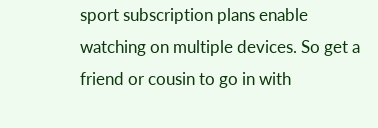sport subscription plans enable watching on multiple devices. So get a friend or cousin to go in with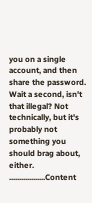you on a single account, and then share the password. Wait a second, isn't that illegal? Not technically, but it's probably not something you should brag about, either.
..................Content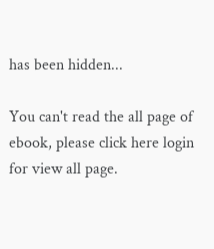has been hidden...

You can't read the all page of ebook, please click here login for view all page.